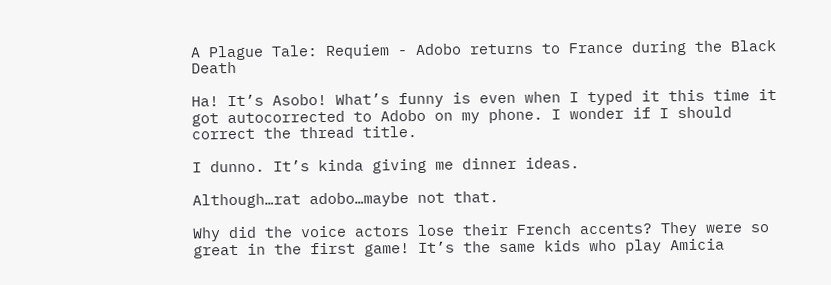A Plague Tale: Requiem - Adobo returns to France during the Black Death

Ha! It’s Asobo! What’s funny is even when I typed it this time it got autocorrected to Adobo on my phone. I wonder if I should correct the thread title.

I dunno. It’s kinda giving me dinner ideas.

Although…rat adobo…maybe not that.

Why did the voice actors lose their French accents? They were so great in the first game! It’s the same kids who play Amicia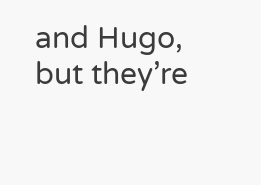and Hugo, but they’re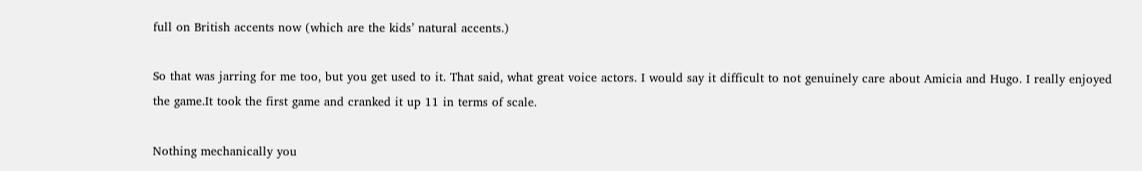full on British accents now (which are the kids’ natural accents.)

So that was jarring for me too, but you get used to it. That said, what great voice actors. I would say it difficult to not genuinely care about Amicia and Hugo. I really enjoyed the game.It took the first game and cranked it up 11 in terms of scale.

Nothing mechanically you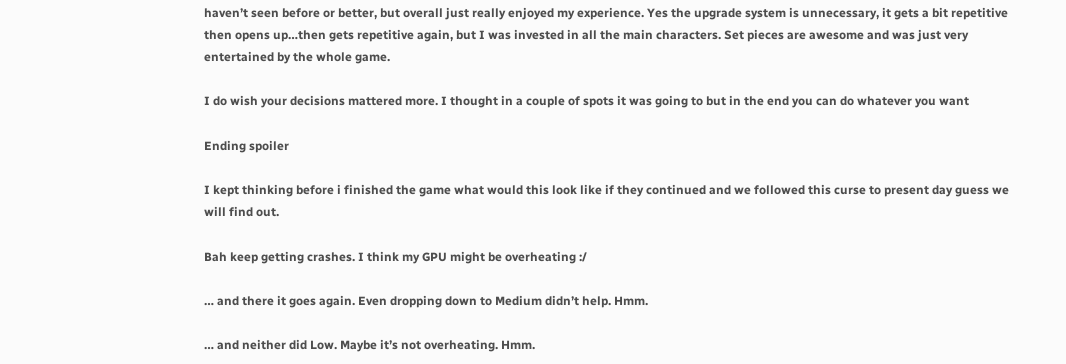haven’t seen before or better, but overall just really enjoyed my experience. Yes the upgrade system is unnecessary, it gets a bit repetitive then opens up…then gets repetitive again, but I was invested in all the main characters. Set pieces are awesome and was just very entertained by the whole game.

I do wish your decisions mattered more. I thought in a couple of spots it was going to but in the end you can do whatever you want

Ending spoiler

I kept thinking before i finished the game what would this look like if they continued and we followed this curse to present day guess we will find out.

Bah keep getting crashes. I think my GPU might be overheating :/

… and there it goes again. Even dropping down to Medium didn’t help. Hmm.

… and neither did Low. Maybe it’s not overheating. Hmm.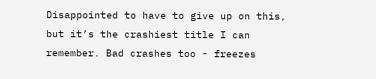Disappointed to have to give up on this, but it’s the crashiest title I can remember. Bad crashes too - freezes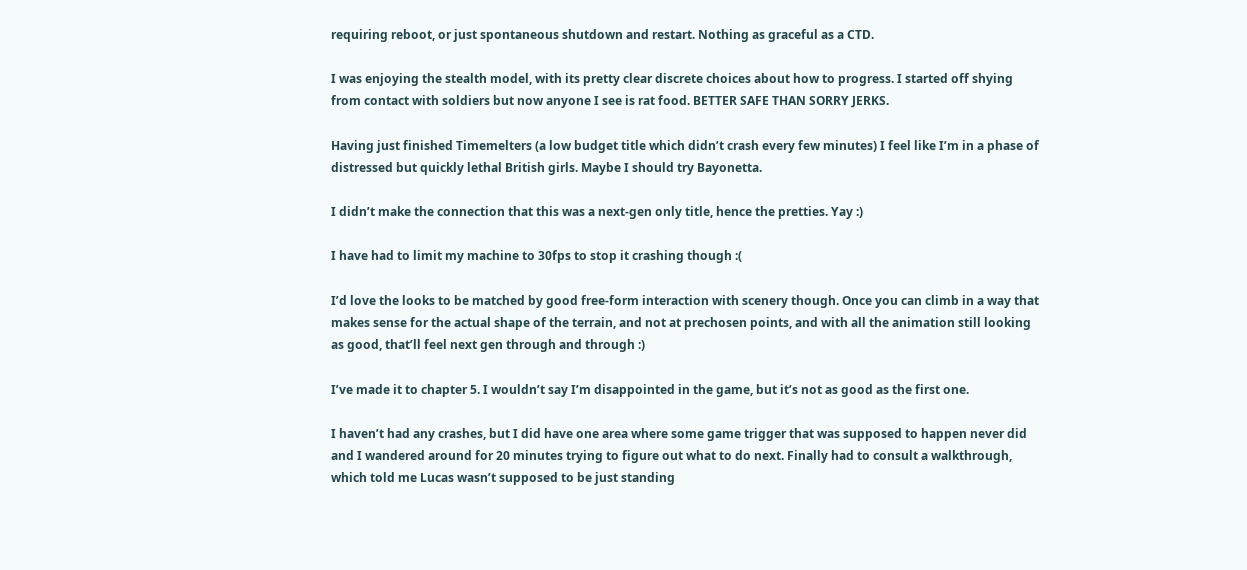requiring reboot, or just spontaneous shutdown and restart. Nothing as graceful as a CTD.

I was enjoying the stealth model, with its pretty clear discrete choices about how to progress. I started off shying from contact with soldiers but now anyone I see is rat food. BETTER SAFE THAN SORRY JERKS.

Having just finished Timemelters (a low budget title which didn’t crash every few minutes) I feel like I’m in a phase of distressed but quickly lethal British girls. Maybe I should try Bayonetta.

I didn’t make the connection that this was a next-gen only title, hence the pretties. Yay :)

I have had to limit my machine to 30fps to stop it crashing though :(

I’d love the looks to be matched by good free-form interaction with scenery though. Once you can climb in a way that makes sense for the actual shape of the terrain, and not at prechosen points, and with all the animation still looking as good, that’ll feel next gen through and through :)

I’ve made it to chapter 5. I wouldn’t say I’m disappointed in the game, but it’s not as good as the first one.

I haven’t had any crashes, but I did have one area where some game trigger that was supposed to happen never did and I wandered around for 20 minutes trying to figure out what to do next. Finally had to consult a walkthrough, which told me Lucas wasn’t supposed to be just standing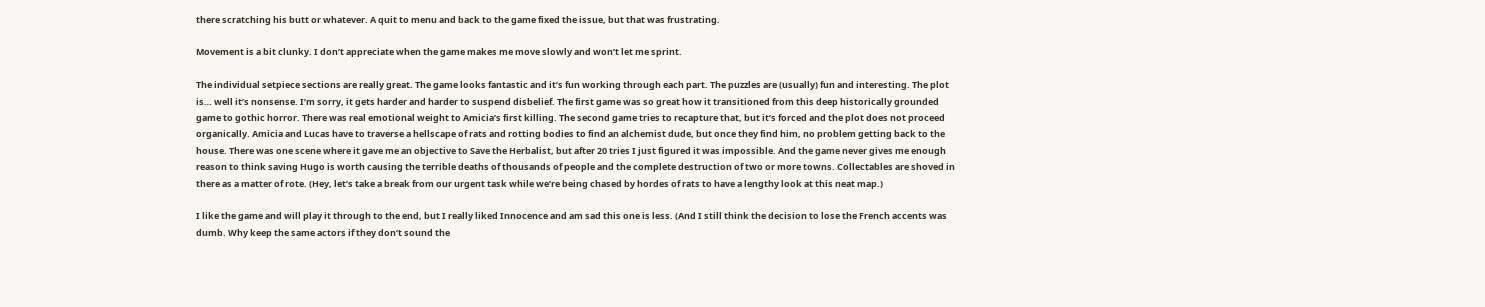there scratching his butt or whatever. A quit to menu and back to the game fixed the issue, but that was frustrating.

Movement is a bit clunky. I don’t appreciate when the game makes me move slowly and won’t let me sprint.

The individual setpiece sections are really great. The game looks fantastic and it’s fun working through each part. The puzzles are (usually) fun and interesting. The plot is… well it’s nonsense. I’m sorry, it gets harder and harder to suspend disbelief. The first game was so great how it transitioned from this deep historically grounded game to gothic horror. There was real emotional weight to Amicia’s first killing. The second game tries to recapture that, but it’s forced and the plot does not proceed organically. Amicia and Lucas have to traverse a hellscape of rats and rotting bodies to find an alchemist dude, but once they find him, no problem getting back to the house. There was one scene where it gave me an objective to Save the Herbalist, but after 20 tries I just figured it was impossible. And the game never gives me enough reason to think saving Hugo is worth causing the terrible deaths of thousands of people and the complete destruction of two or more towns. Collectables are shoved in there as a matter of rote. (Hey, let’s take a break from our urgent task while we’re being chased by hordes of rats to have a lengthy look at this neat map.)

I like the game and will play it through to the end, but I really liked Innocence and am sad this one is less. (And I still think the decision to lose the French accents was dumb. Why keep the same actors if they don’t sound the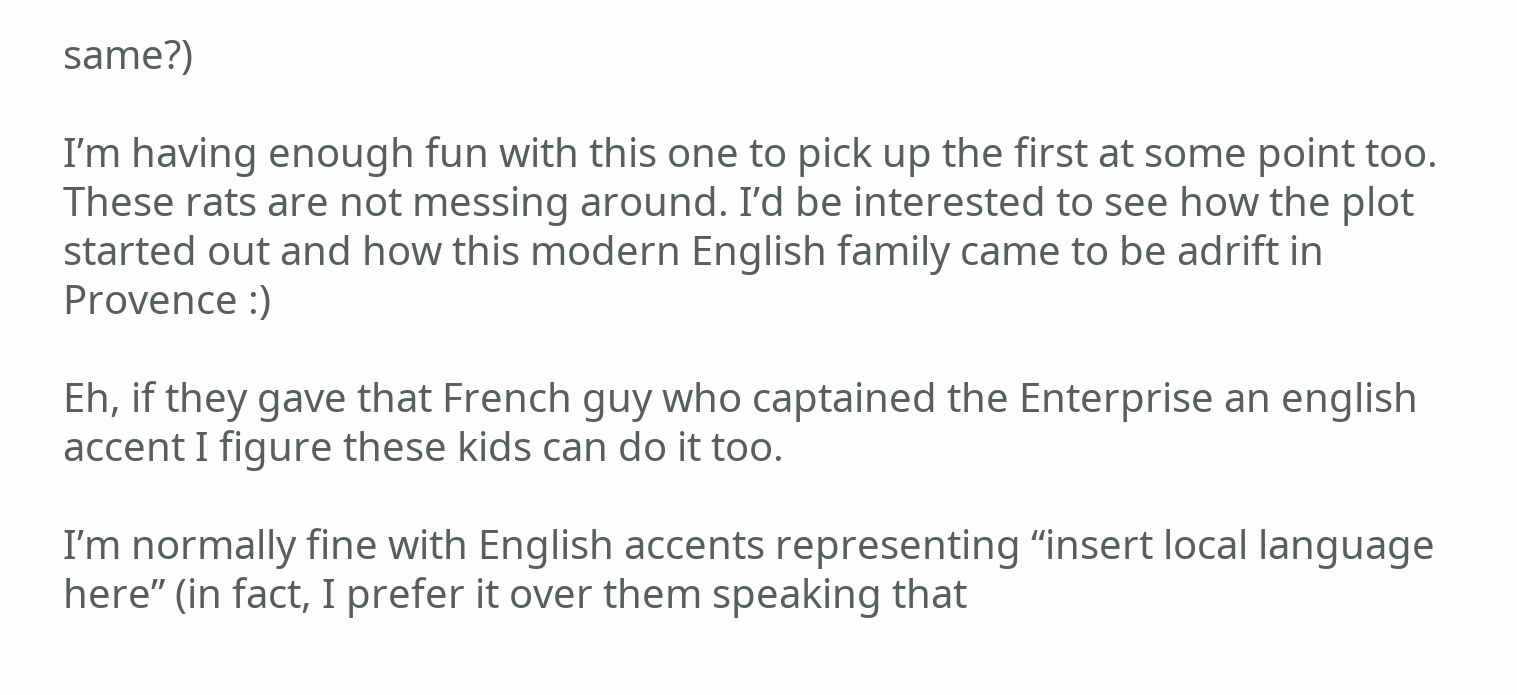same?)

I’m having enough fun with this one to pick up the first at some point too. These rats are not messing around. I’d be interested to see how the plot started out and how this modern English family came to be adrift in Provence :)

Eh, if they gave that French guy who captained the Enterprise an english accent I figure these kids can do it too.

I’m normally fine with English accents representing “insert local language here” (in fact, I prefer it over them speaking that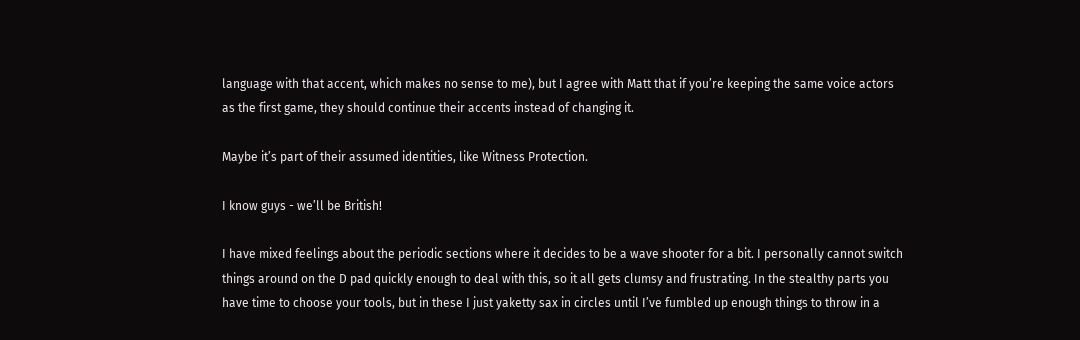language with that accent, which makes no sense to me), but I agree with Matt that if you’re keeping the same voice actors as the first game, they should continue their accents instead of changing it.

Maybe it’s part of their assumed identities, like Witness Protection.

I know guys - we’ll be British!

I have mixed feelings about the periodic sections where it decides to be a wave shooter for a bit. I personally cannot switch things around on the D pad quickly enough to deal with this, so it all gets clumsy and frustrating. In the stealthy parts you have time to choose your tools, but in these I just yaketty sax in circles until I’ve fumbled up enough things to throw in a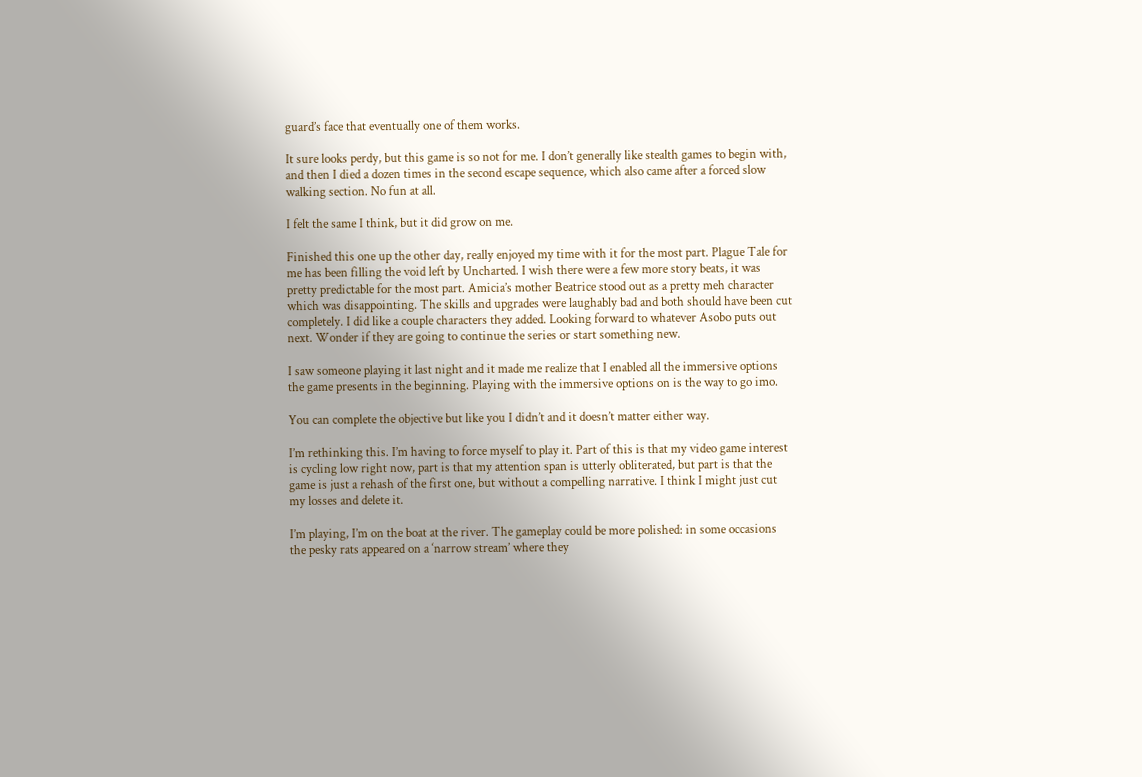guard’s face that eventually one of them works.

It sure looks perdy, but this game is so not for me. I don’t generally like stealth games to begin with, and then I died a dozen times in the second escape sequence, which also came after a forced slow walking section. No fun at all.

I felt the same I think, but it did grow on me.

Finished this one up the other day, really enjoyed my time with it for the most part. Plague Tale for me has been filling the void left by Uncharted. I wish there were a few more story beats, it was pretty predictable for the most part. Amicia’s mother Beatrice stood out as a pretty meh character which was disappointing. The skills and upgrades were laughably bad and both should have been cut completely. I did like a couple characters they added. Looking forward to whatever Asobo puts out next. Wonder if they are going to continue the series or start something new.

I saw someone playing it last night and it made me realize that I enabled all the immersive options the game presents in the beginning. Playing with the immersive options on is the way to go imo.

You can complete the objective but like you I didn’t and it doesn’t matter either way.

I’m rethinking this. I’m having to force myself to play it. Part of this is that my video game interest is cycling low right now, part is that my attention span is utterly obliterated, but part is that the game is just a rehash of the first one, but without a compelling narrative. I think I might just cut my losses and delete it.

I’m playing, I’m on the boat at the river. The gameplay could be more polished: in some occasions the pesky rats appeared on a ‘narrow stream’ where they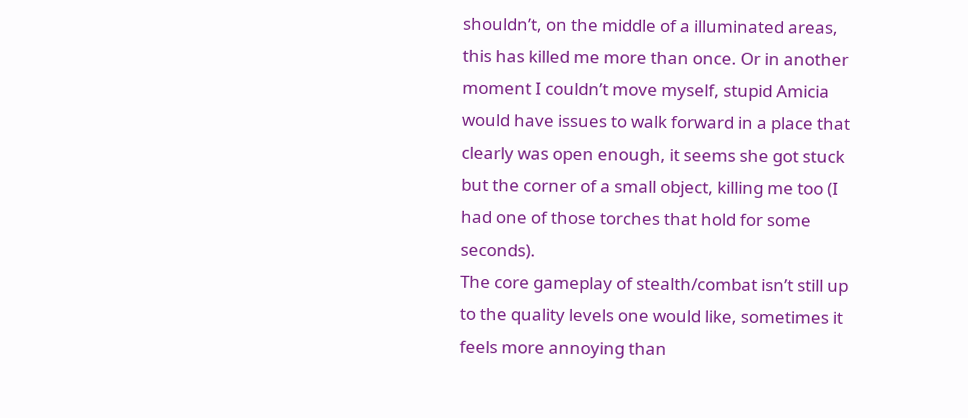shouldn’t, on the middle of a illuminated areas, this has killed me more than once. Or in another moment I couldn’t move myself, stupid Amicia would have issues to walk forward in a place that clearly was open enough, it seems she got stuck but the corner of a small object, killing me too (I had one of those torches that hold for some seconds).
The core gameplay of stealth/combat isn’t still up to the quality levels one would like, sometimes it feels more annoying than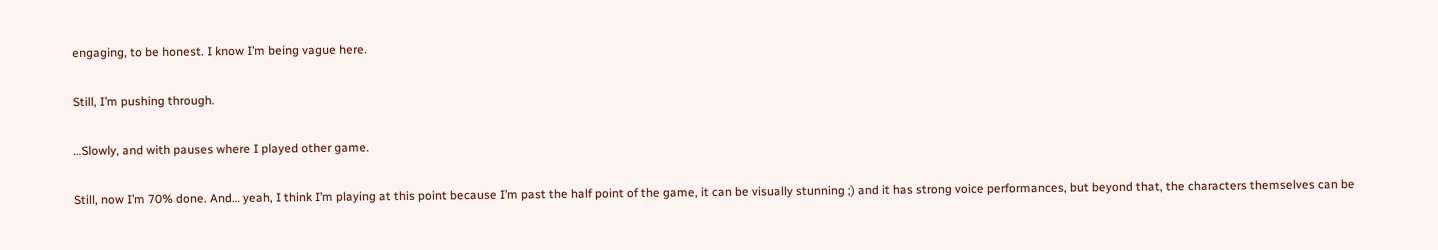engaging, to be honest. I know I’m being vague here.

Still, I’m pushing through.

…Slowly, and with pauses where I played other game.

Still, now I’m 70% done. And… yeah, I think I’m playing at this point because I’m past the half point of the game, it can be visually stunning ;) and it has strong voice performances, but beyond that, the characters themselves can be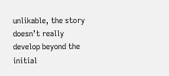unlikable, the story doesn’t really develop beyond the initial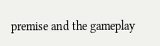premise and the gameplay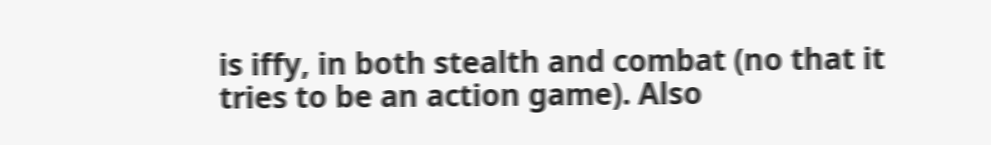is iffy, in both stealth and combat (no that it tries to be an action game). Also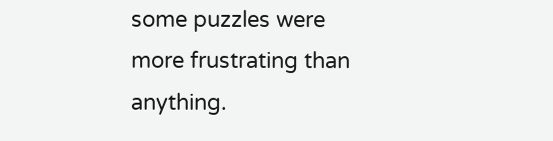some puzzles were more frustrating than anything.